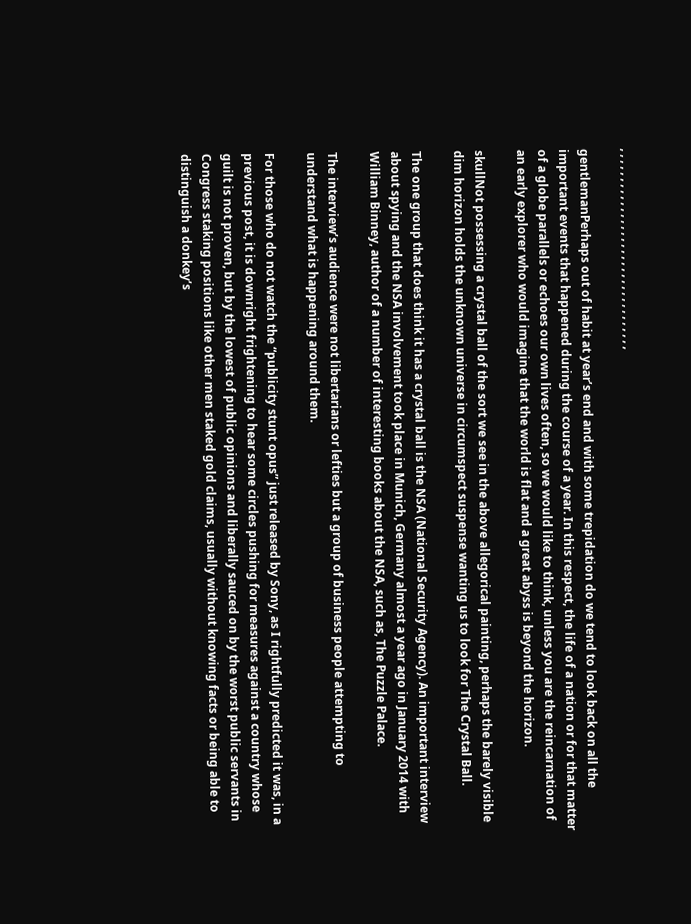, , , , , , , , , , , , , , , , , , , , , , , , , , , , , , , , , ,

gentlemanPerhaps out of habit at year’s end and with some trepidation do we tend to look back on all the important events that happened during the course of a year. In this respect, the life of a nation or for that matter of a globe parallels or echoes our own lives often, so we would like to think, unless you are the reincarnation of an early explorer who would imagine that the world is flat and a great abyss is beyond the horizon.

skullNot possessing a crystal ball of the sort we see in the above allegorical painting, perhaps the barely visible dim horizon holds the unknown universe in circumspect suspense wanting us to look for The Crystal Ball.

The one group that does think it has a crystal ball is the NSA (National Security Agency). An important interview about spying and the NSA involvement took place in Munich, Germany almost a year ago in January 2014 with William Binney, author of a number of interesting books about the NSA, such as, The Puzzle Palace.

The interview’s audience were not libertarians or lefties but a group of business people attempting to understand what is happening around them.

For those who do not watch the “publicity stunt opus” just released by Sony, as I rightfully predicted it was, in a previous post, it is downright frightening to hear some circles pushing for measures against a country whose guilt is not proven, but by the lowest of public opinions and liberally sauced on by the worst public servants in Congress staking positions like other men staked gold claims, usually without knowing facts or being able to distinguish a donkey’s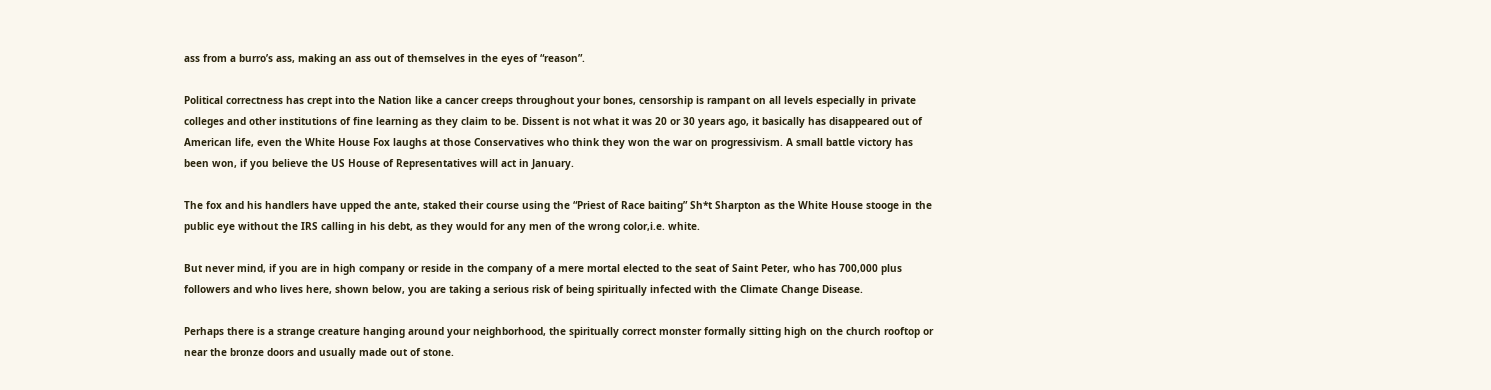ass from a burro’s ass, making an ass out of themselves in the eyes of “reason”.

Political correctness has crept into the Nation like a cancer creeps throughout your bones, censorship is rampant on all levels especially in private colleges and other institutions of fine learning as they claim to be. Dissent is not what it was 20 or 30 years ago, it basically has disappeared out of American life, even the White House Fox laughs at those Conservatives who think they won the war on progressivism. A small battle victory has been won, if you believe the US House of Representatives will act in January.

The fox and his handlers have upped the ante, staked their course using the “Priest of Race baiting” Sh*t Sharpton as the White House stooge in the public eye without the IRS calling in his debt, as they would for any men of the wrong color,i.e. white.

But never mind, if you are in high company or reside in the company of a mere mortal elected to the seat of Saint Peter, who has 700,000 plus followers and who lives here, shown below, you are taking a serious risk of being spiritually infected with the Climate Change Disease.

Perhaps there is a strange creature hanging around your neighborhood, the spiritually correct monster formally sitting high on the church rooftop or near the bronze doors and usually made out of stone.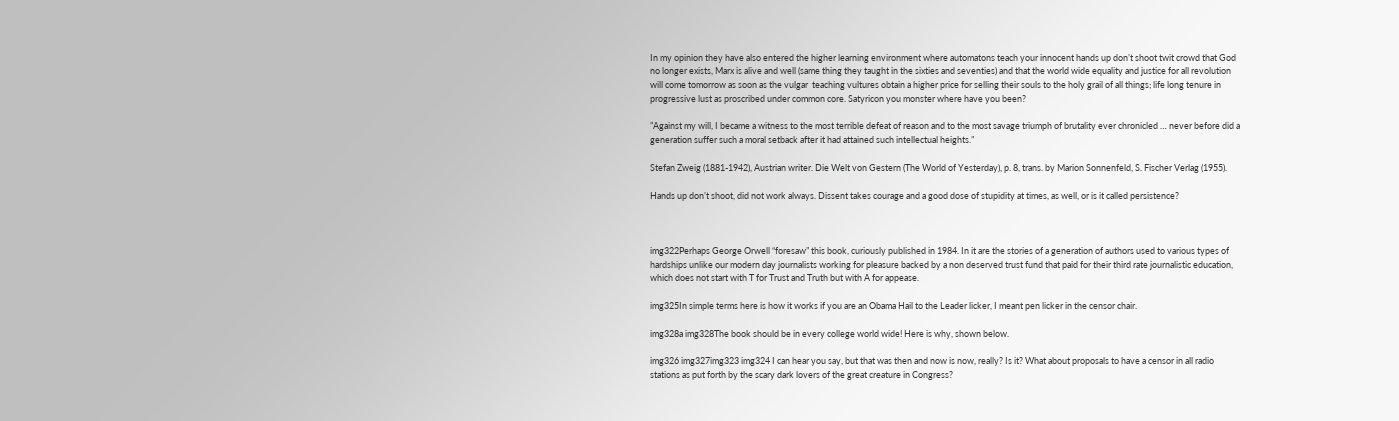In my opinion they have also entered the higher learning environment where automatons teach your innocent hands up don’t shoot twit crowd that God no longer exists, Marx is alive and well (same thing they taught in the sixties and seventies) and that the world wide equality and justice for all revolution will come tomorrow as soon as the vulgar  teaching vultures obtain a higher price for selling their souls to the holy grail of all things; life long tenure in progressive lust as proscribed under common core. Satyricon you monster where have you been?

”Against my will, I became a witness to the most terrible defeat of reason and to the most savage triumph of brutality ever chronicled … never before did a generation suffer such a moral setback after it had attained such intellectual heights.”

Stefan Zweig (1881-1942), Austrian writer. Die Welt von Gestern (The World of Yesterday), p. 8, trans. by Marion Sonnenfeld, S. Fischer Verlag (1955).

Hands up don’t shoot, did not work always. Dissent takes courage and a good dose of stupidity at times, as well, or is it called persistence?



img322Perhaps George Orwell “foresaw” this book, curiously published in 1984. In it are the stories of a generation of authors used to various types of hardships unlike our modern day journalists working for pleasure backed by a non deserved trust fund that paid for their third rate journalistic education, which does not start with T for Trust and Truth but with A for appease.

img325In simple terms here is how it works if you are an Obama Hail to the Leader licker, I meant pen licker in the censor chair.

img328a img328The book should be in every college world wide! Here is why, shown below.

img326 img327img323 img324 I can hear you say, but that was then and now is now, really? Is it? What about proposals to have a censor in all radio stations as put forth by the scary dark lovers of the great creature in Congress?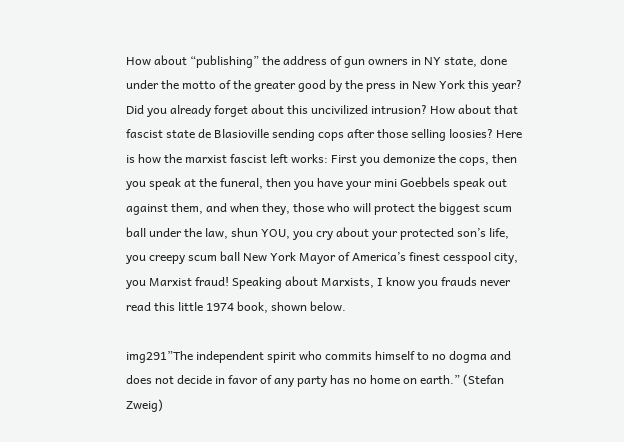How about “publishing” the address of gun owners in NY state, done under the motto of the greater good by the press in New York this year? Did you already forget about this uncivilized intrusion? How about that fascist state de Blasioville sending cops after those selling loosies? Here is how the marxist fascist left works: First you demonize the cops, then you speak at the funeral, then you have your mini Goebbels speak out against them, and when they, those who will protect the biggest scum ball under the law, shun YOU, you cry about your protected son’s life, you creepy scum ball New York Mayor of America’s finest cesspool city, you Marxist fraud! Speaking about Marxists, I know you frauds never read this little 1974 book, shown below.

img291”The independent spirit who commits himself to no dogma and does not decide in favor of any party has no home on earth.” (Stefan Zweig)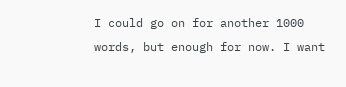I could go on for another 1000 words, but enough for now. I want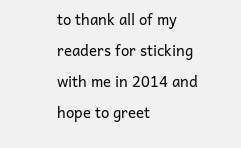to thank all of my readers for sticking with me in 2014 and hope to greet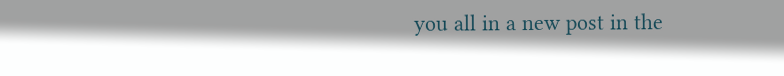you all in a new post in the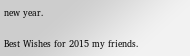new year.

Best Wishes for 2015 my friends.